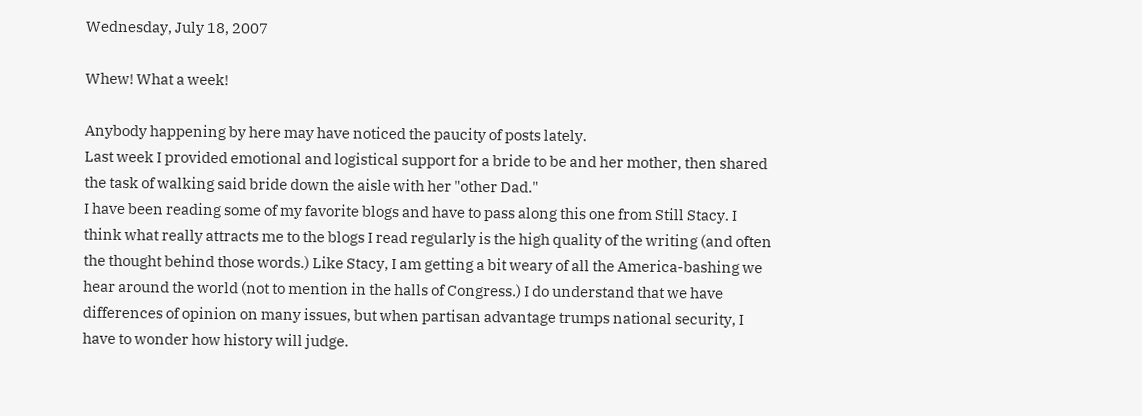Wednesday, July 18, 2007

Whew! What a week!

Anybody happening by here may have noticed the paucity of posts lately.
Last week I provided emotional and logistical support for a bride to be and her mother, then shared the task of walking said bride down the aisle with her "other Dad."
I have been reading some of my favorite blogs and have to pass along this one from Still Stacy. I think what really attracts me to the blogs I read regularly is the high quality of the writing (and often the thought behind those words.) Like Stacy, I am getting a bit weary of all the America-bashing we hear around the world (not to mention in the halls of Congress.) I do understand that we have differences of opinion on many issues, but when partisan advantage trumps national security, I have to wonder how history will judge.